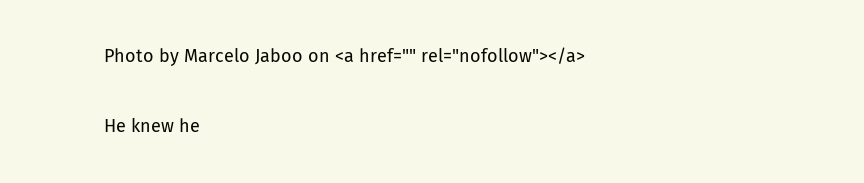Photo by Marcelo Jaboo on <a href="" rel="nofollow"></a>

He knew he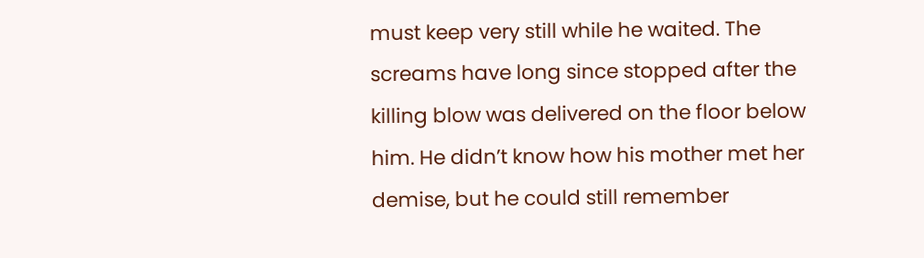must keep very still while he waited. The screams have long since stopped after the killing blow was delivered on the floor below him. He didn’t know how his mother met her demise, but he could still remember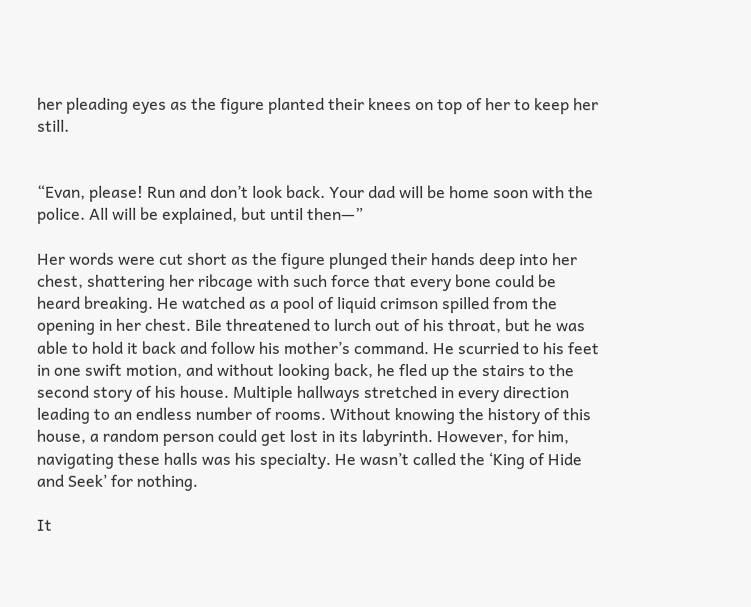her pleading eyes as the figure planted their knees on top of her to keep her still.


“Evan, please! Run and don’t look back. Your dad will be home soon with the police. All will be explained, but until then—”

Her words were cut short as the figure plunged their hands deep into her chest, shattering her ribcage with such force that every bone could be heard breaking. He watched as a pool of liquid crimson spilled from the opening in her chest. Bile threatened to lurch out of his throat, but he was able to hold it back and follow his mother’s command. He scurried to his feet in one swift motion, and without looking back, he fled up the stairs to the second story of his house. Multiple hallways stretched in every direction leading to an endless number of rooms. Without knowing the history of this house, a random person could get lost in its labyrinth. However, for him, navigating these halls was his specialty. He wasn’t called the ‘King of Hide and Seek’ for nothing.

It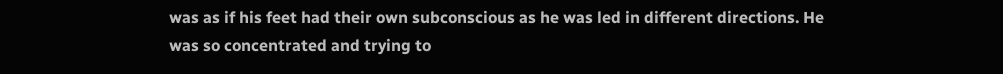was as if his feet had their own subconscious as he was led in different directions. He was so concentrated and trying to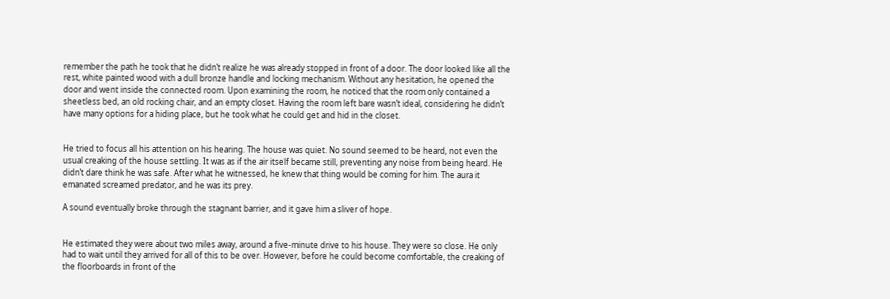remember the path he took that he didn’t realize he was already stopped in front of a door. The door looked like all the rest, white painted wood with a dull bronze handle and locking mechanism. Without any hesitation, he opened the door and went inside the connected room. Upon examining the room, he noticed that the room only contained a sheetless bed, an old rocking chair, and an empty closet. Having the room left bare wasn’t ideal, considering he didn’t have many options for a hiding place, but he took what he could get and hid in the closet.


He tried to focus all his attention on his hearing. The house was quiet. No sound seemed to be heard, not even the usual creaking of the house settling. It was as if the air itself became still, preventing any noise from being heard. He didn’t dare think he was safe. After what he witnessed, he knew that thing would be coming for him. The aura it emanated screamed predator, and he was its prey.

A sound eventually broke through the stagnant barrier, and it gave him a sliver of hope.


He estimated they were about two miles away, around a five-minute drive to his house. They were so close. He only had to wait until they arrived for all of this to be over. However, before he could become comfortable, the creaking of the floorboards in front of the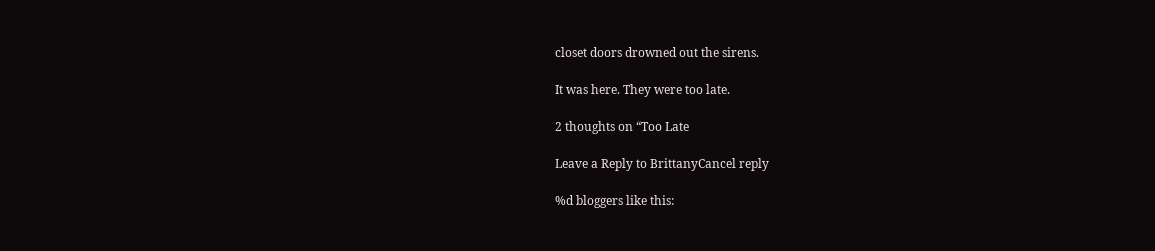closet doors drowned out the sirens.

It was here. They were too late.

2 thoughts on “Too Late

Leave a Reply to BrittanyCancel reply

%d bloggers like this: